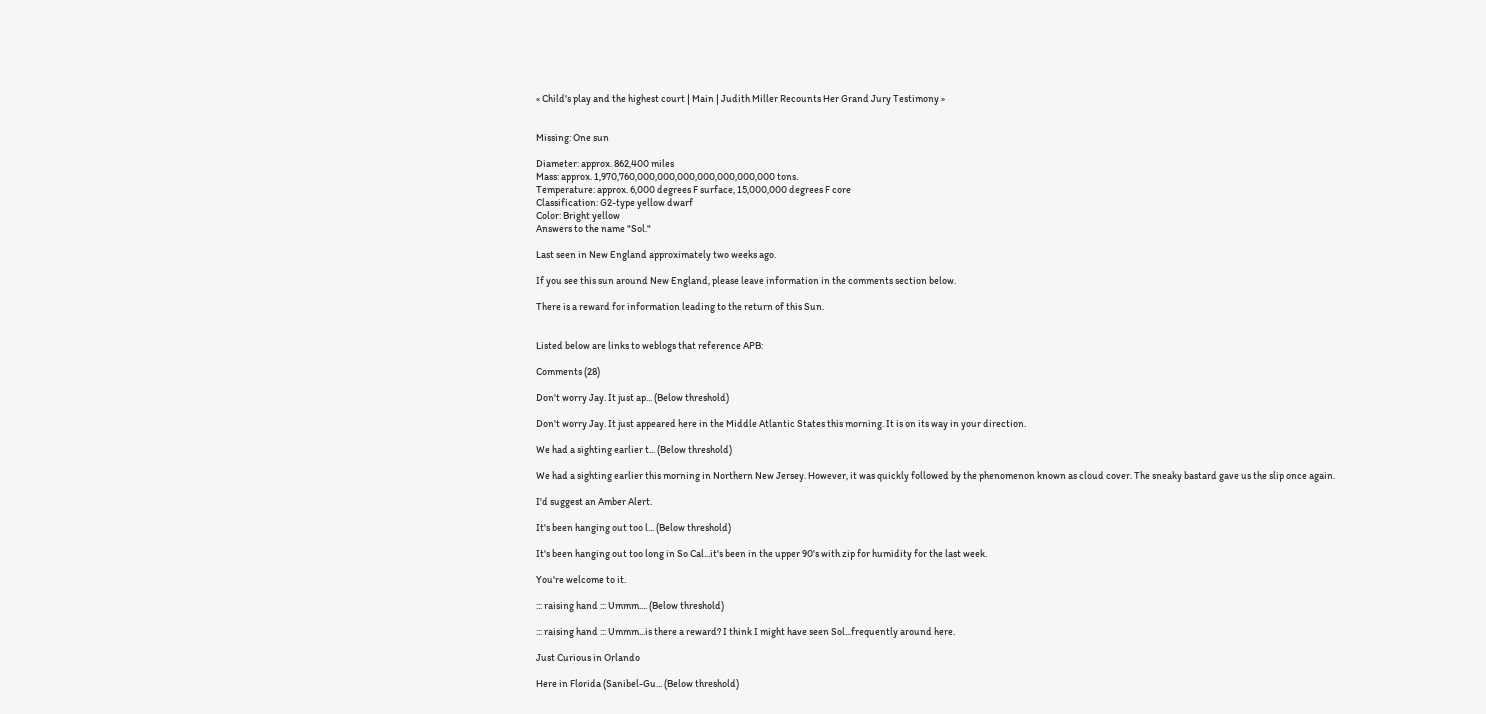« Child's play and the highest court | Main | Judith Miller Recounts Her Grand Jury Testimony »


Missing: One sun

Diameter: approx. 862,400 miles
Mass: approx. 1,970,760,000,000,000,000,000,000,000 tons.
Temperature: approx. 6,000 degrees F surface, 15,000,000 degrees F core
Classification: G2-type yellow dwarf
Color: Bright yellow
Answers to the name "Sol."

Last seen in New England approximately two weeks ago.

If you see this sun around New England, please leave information in the comments section below.

There is a reward for information leading to the return of this Sun.


Listed below are links to weblogs that reference APB:

Comments (28)

Don't worry Jay. It just ap... (Below threshold)

Don't worry Jay. It just appeared here in the Middle Atlantic States this morning. It is on its way in your direction.

We had a sighting earlier t... (Below threshold)

We had a sighting earlier this morning in Northern New Jersey. However, it was quickly followed by the phenomenon known as cloud cover. The sneaky bastard gave us the slip once again.

I'd suggest an Amber Alert.

It's been hanging out too l... (Below threshold)

It's been hanging out too long in So Cal...it's been in the upper 90's with zip for humidity for the last week.

You're welcome to it.

::: raising hand ::: Ummm.... (Below threshold)

::: raising hand ::: Ummm...is there a reward? I think I might have seen Sol...frequently around here.

Just Curious in Orlando

Here in Florida (Sanibel-Gu... (Below threshold)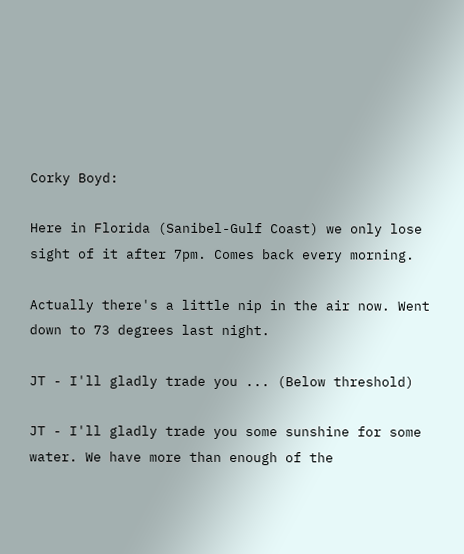Corky Boyd:

Here in Florida (Sanibel-Gulf Coast) we only lose sight of it after 7pm. Comes back every morning.

Actually there's a little nip in the air now. Went down to 73 degrees last night.

JT - I'll gladly trade you ... (Below threshold)

JT - I'll gladly trade you some sunshine for some water. We have more than enough of the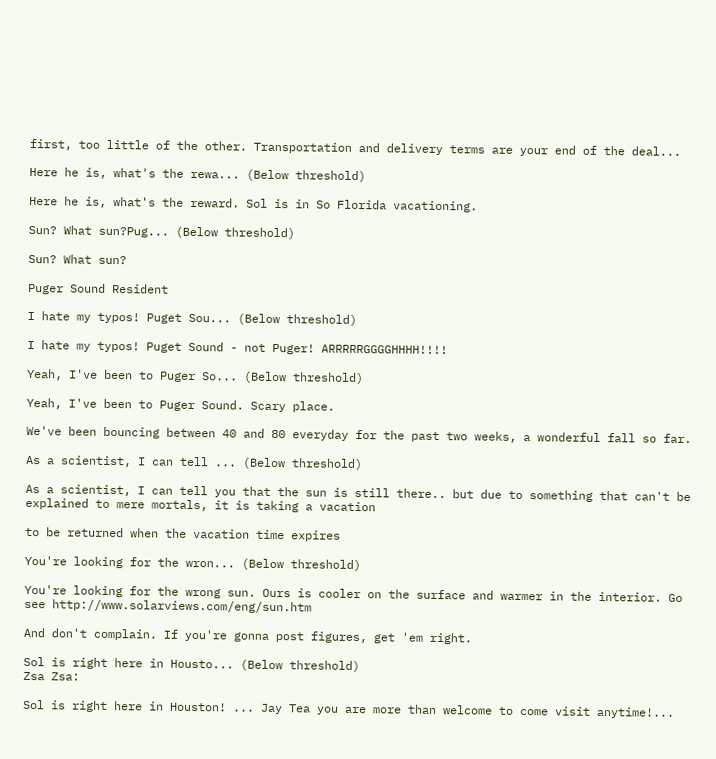first, too little of the other. Transportation and delivery terms are your end of the deal...

Here he is, what's the rewa... (Below threshold)

Here he is, what's the reward. Sol is in So Florida vacationing.

Sun? What sun?Pug... (Below threshold)

Sun? What sun?

Puger Sound Resident

I hate my typos! Puget Sou... (Below threshold)

I hate my typos! Puget Sound - not Puger! ARRRRRGGGGHHHH!!!!

Yeah, I've been to Puger So... (Below threshold)

Yeah, I've been to Puger Sound. Scary place.

We've been bouncing between 40 and 80 everyday for the past two weeks, a wonderful fall so far.

As a scientist, I can tell ... (Below threshold)

As a scientist, I can tell you that the sun is still there.. but due to something that can't be explained to mere mortals, it is taking a vacation

to be returned when the vacation time expires

You're looking for the wron... (Below threshold)

You're looking for the wrong sun. Ours is cooler on the surface and warmer in the interior. Go see http://www.solarviews.com/eng/sun.htm

And don't complain. If you're gonna post figures, get 'em right.

Sol is right here in Housto... (Below threshold)
Zsa Zsa:

Sol is right here in Houston! ... Jay Tea you are more than welcome to come visit anytime!...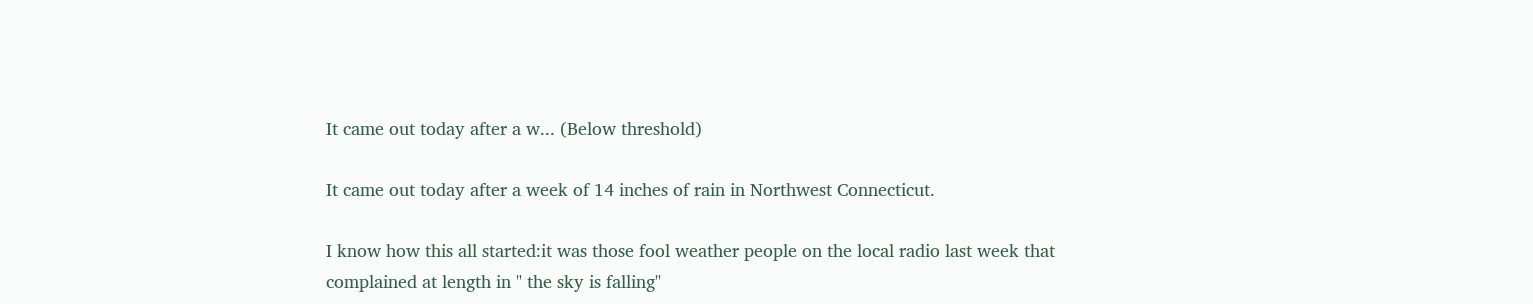It came out today after a w... (Below threshold)

It came out today after a week of 14 inches of rain in Northwest Connecticut.

I know how this all started:it was those fool weather people on the local radio last week that complained at length in " the sky is falling"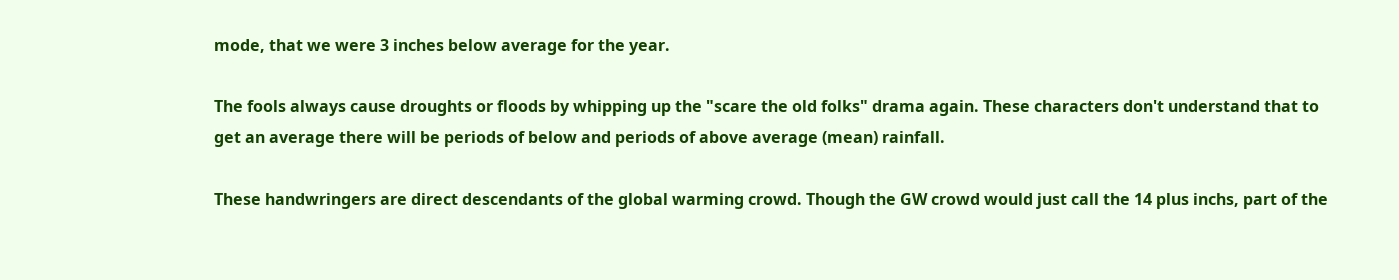mode, that we were 3 inches below average for the year.

The fools always cause droughts or floods by whipping up the "scare the old folks" drama again. These characters don't understand that to get an average there will be periods of below and periods of above average (mean) rainfall.

These handwringers are direct descendants of the global warming crowd. Though the GW crowd would just call the 14 plus inchs, part of the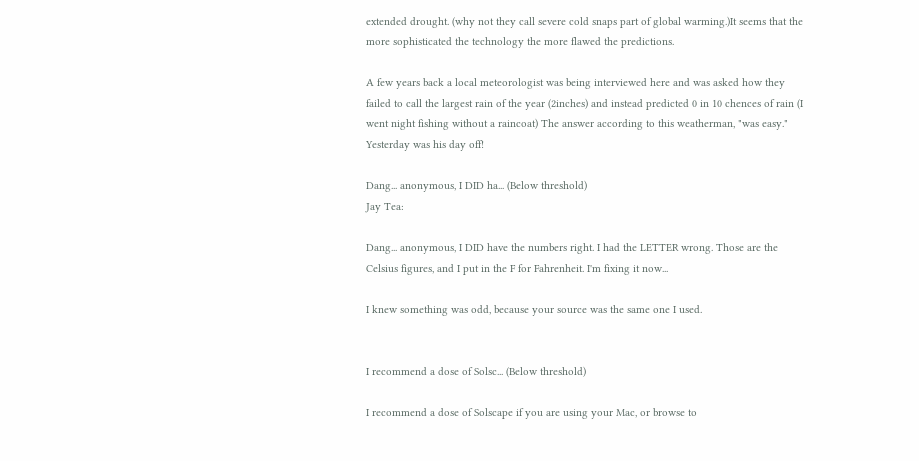extended drought. (why not they call severe cold snaps part of global warming.)It seems that the more sophisticated the technology the more flawed the predictions.

A few years back a local meteorologist was being interviewed here and was asked how they failed to call the largest rain of the year (2inches) and instead predicted 0 in 10 chences of rain (I went night fishing without a raincoat) The answer according to this weatherman, "was easy." Yesterday was his day off!

Dang... anonymous, I DID ha... (Below threshold)
Jay Tea:

Dang... anonymous, I DID have the numbers right. I had the LETTER wrong. Those are the Celsius figures, and I put in the F for Fahrenheit. I'm fixing it now...

I knew something was odd, because your source was the same one I used.


I recommend a dose of Solsc... (Below threshold)

I recommend a dose of Solscape if you are using your Mac, or browse to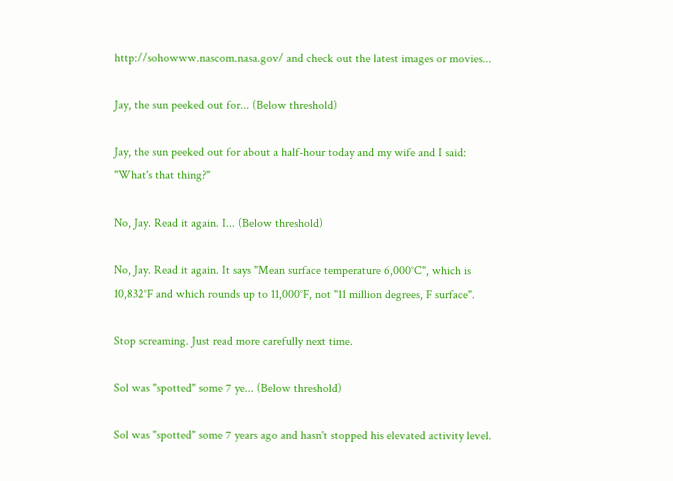http://sohowww.nascom.nasa.gov/ and check out the latest images or movies...

Jay, the sun peeked out for... (Below threshold)

Jay, the sun peeked out for about a half-hour today and my wife and I said: "What's that thing?"

No, Jay. Read it again. I... (Below threshold)

No, Jay. Read it again. It says "Mean surface temperature 6,000°C", which is 10,832°F and which rounds up to 11,000°F, not "11 million degrees, F surface".

Stop screaming. Just read more carefully next time.

Sol was "spotted" some 7 ye... (Below threshold)

Sol was "spotted" some 7 years ago and hasn't stopped his elevated activity level.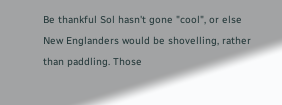Be thankful Sol hasn't gone "cool", or else New Englanders would be shovelling, rather than paddling. Those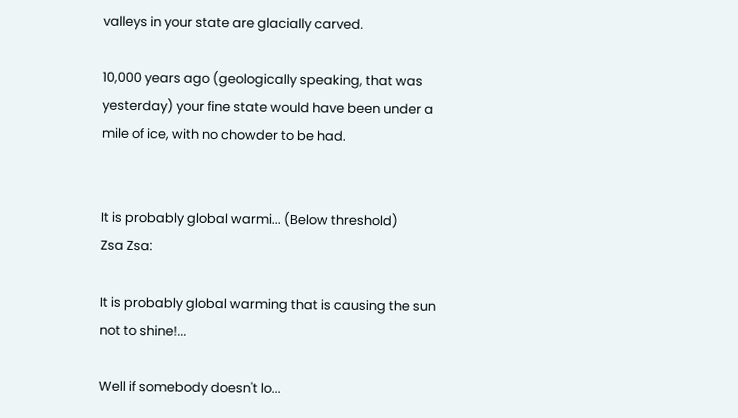valleys in your state are glacially carved.

10,000 years ago (geologically speaking, that was yesterday) your fine state would have been under a mile of ice, with no chowder to be had.


It is probably global warmi... (Below threshold)
Zsa Zsa:

It is probably global warming that is causing the sun not to shine!...

Well if somebody doesn't lo...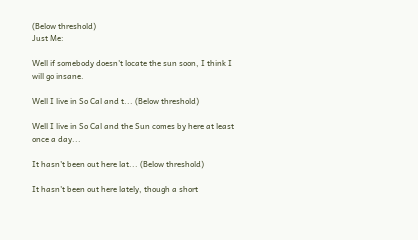(Below threshold)
Just Me:

Well if somebody doesn't locate the sun soon, I think I will go insane.

Well I live in So Cal and t... (Below threshold)

Well I live in So Cal and the Sun comes by here at least once a day...

It hasn't been out here lat... (Below threshold)

It hasn't been out here lately, though a short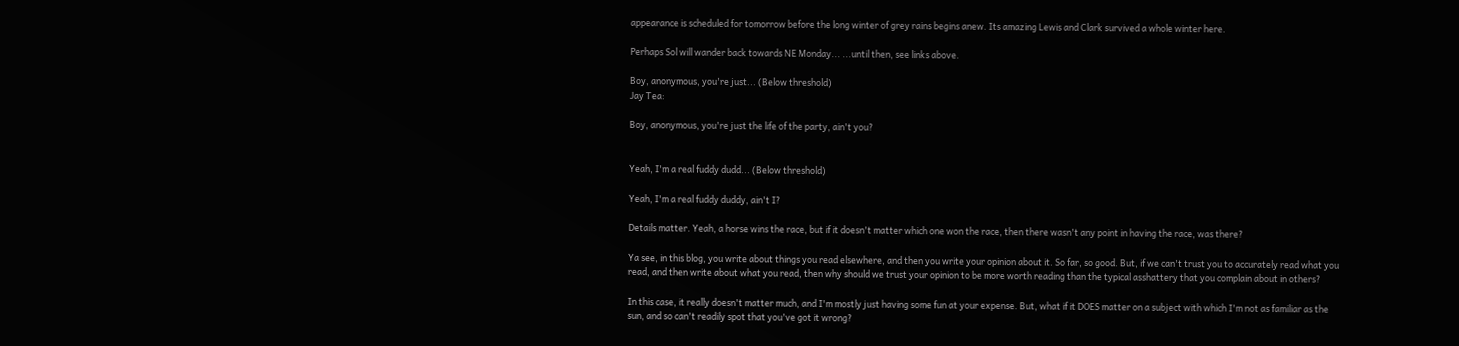appearance is scheduled for tomorrow before the long winter of grey rains begins anew. Its amazing Lewis and Clark survived a whole winter here.

Perhaps Sol will wander back towards NE Monday... ...until then, see links above.

Boy, anonymous, you're just... (Below threshold)
Jay Tea:

Boy, anonymous, you're just the life of the party, ain't you?


Yeah, I'm a real fuddy dudd... (Below threshold)

Yeah, I'm a real fuddy duddy, ain't I?

Details matter. Yeah, a horse wins the race, but if it doesn't matter which one won the race, then there wasn't any point in having the race, was there?

Ya see, in this blog, you write about things you read elsewhere, and then you write your opinion about it. So far, so good. But, if we can't trust you to accurately read what you read, and then write about what you read, then why should we trust your opinion to be more worth reading than the typical asshattery that you complain about in others?

In this case, it really doesn't matter much, and I'm mostly just having some fun at your expense. But, what if it DOES matter on a subject with which I'm not as familiar as the sun, and so can't readily spot that you've got it wrong?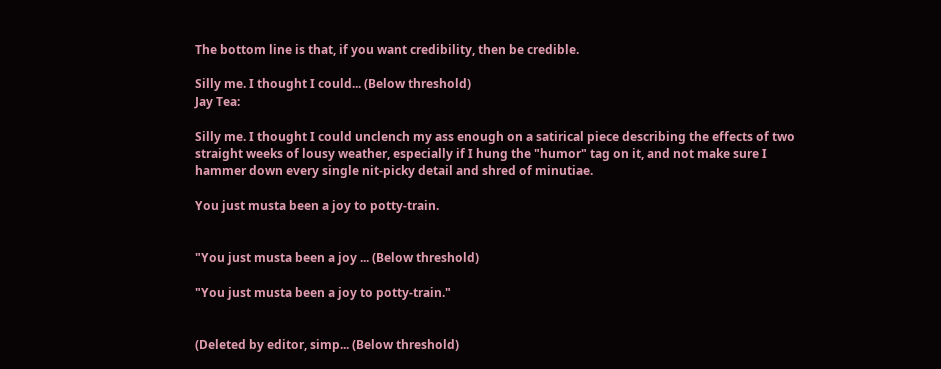The bottom line is that, if you want credibility, then be credible.

Silly me. I thought I could... (Below threshold)
Jay Tea:

Silly me. I thought I could unclench my ass enough on a satirical piece describing the effects of two straight weeks of lousy weather, especially if I hung the "humor" tag on it, and not make sure I hammer down every single nit-picky detail and shred of minutiae.

You just musta been a joy to potty-train.


"You just musta been a joy ... (Below threshold)

"You just musta been a joy to potty-train."


(Deleted by editor, simp... (Below threshold)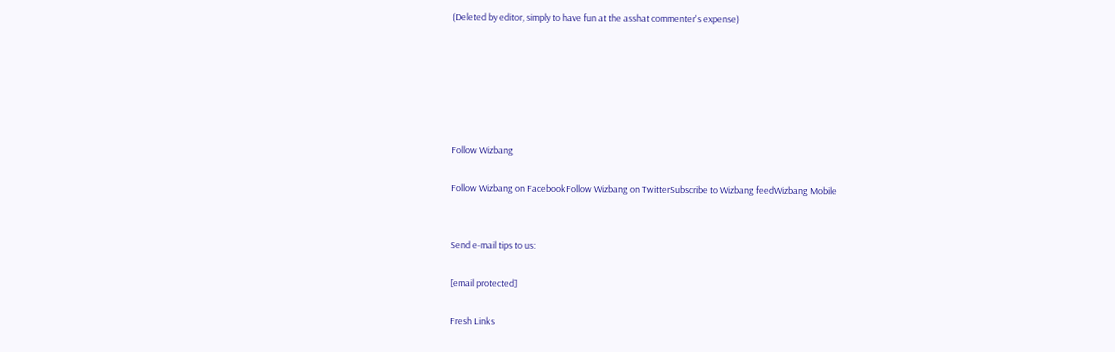(Deleted by editor, simply to have fun at the asshat commenter's expense)






Follow Wizbang

Follow Wizbang on FacebookFollow Wizbang on TwitterSubscribe to Wizbang feedWizbang Mobile


Send e-mail tips to us:

[email protected]

Fresh Links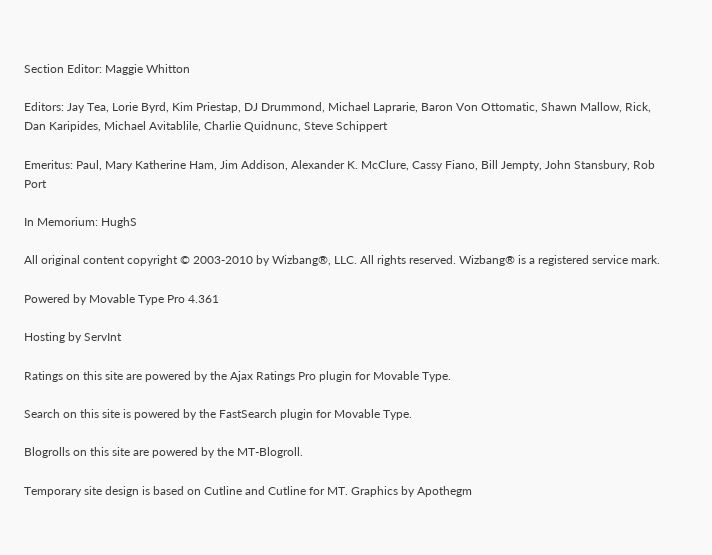Section Editor: Maggie Whitton

Editors: Jay Tea, Lorie Byrd, Kim Priestap, DJ Drummond, Michael Laprarie, Baron Von Ottomatic, Shawn Mallow, Rick, Dan Karipides, Michael Avitablile, Charlie Quidnunc, Steve Schippert

Emeritus: Paul, Mary Katherine Ham, Jim Addison, Alexander K. McClure, Cassy Fiano, Bill Jempty, John Stansbury, Rob Port

In Memorium: HughS

All original content copyright © 2003-2010 by Wizbang®, LLC. All rights reserved. Wizbang® is a registered service mark.

Powered by Movable Type Pro 4.361

Hosting by ServInt

Ratings on this site are powered by the Ajax Ratings Pro plugin for Movable Type.

Search on this site is powered by the FastSearch plugin for Movable Type.

Blogrolls on this site are powered by the MT-Blogroll.

Temporary site design is based on Cutline and Cutline for MT. Graphics by Apothegm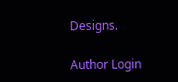Designs.

Author Login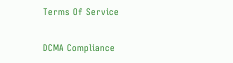Terms Of Service

DCMA Compliance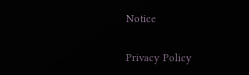Notice

Privacy Policy